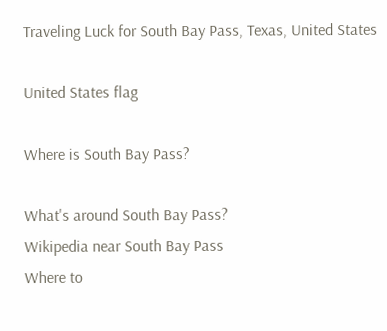Traveling Luck for South Bay Pass, Texas, United States

United States flag

Where is South Bay Pass?

What's around South Bay Pass?
Wikipedia near South Bay Pass
Where to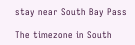stay near South Bay Pass

The timezone in South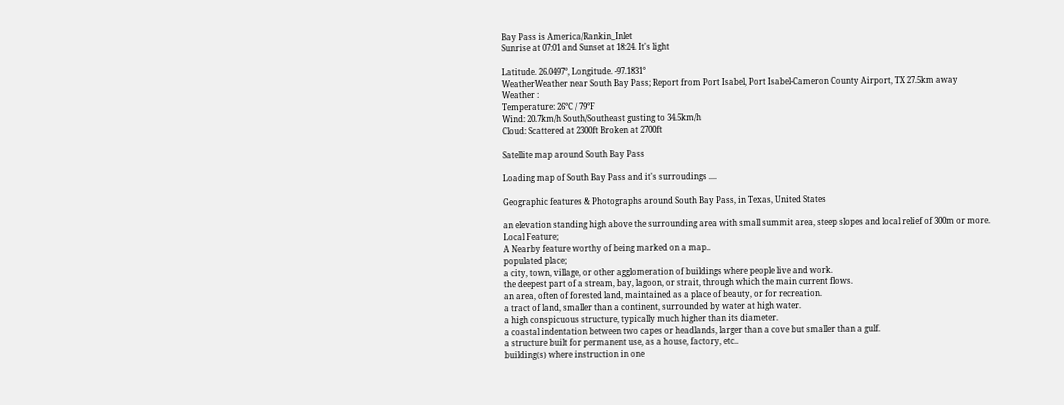Bay Pass is America/Rankin_Inlet
Sunrise at 07:01 and Sunset at 18:24. It's light

Latitude. 26.0497°, Longitude. -97.1831°
WeatherWeather near South Bay Pass; Report from Port Isabel, Port Isabel-Cameron County Airport, TX 27.5km away
Weather :
Temperature: 26°C / 79°F
Wind: 20.7km/h South/Southeast gusting to 34.5km/h
Cloud: Scattered at 2300ft Broken at 2700ft

Satellite map around South Bay Pass

Loading map of South Bay Pass and it's surroudings ....

Geographic features & Photographs around South Bay Pass, in Texas, United States

an elevation standing high above the surrounding area with small summit area, steep slopes and local relief of 300m or more.
Local Feature;
A Nearby feature worthy of being marked on a map..
populated place;
a city, town, village, or other agglomeration of buildings where people live and work.
the deepest part of a stream, bay, lagoon, or strait, through which the main current flows.
an area, often of forested land, maintained as a place of beauty, or for recreation.
a tract of land, smaller than a continent, surrounded by water at high water.
a high conspicuous structure, typically much higher than its diameter.
a coastal indentation between two capes or headlands, larger than a cove but smaller than a gulf.
a structure built for permanent use, as a house, factory, etc..
building(s) where instruction in one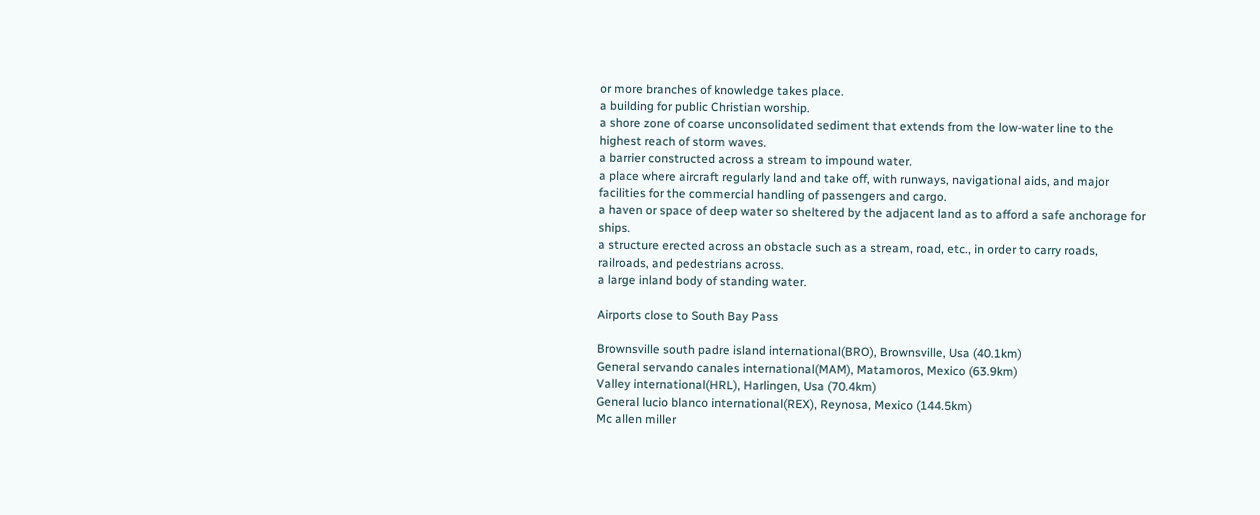or more branches of knowledge takes place.
a building for public Christian worship.
a shore zone of coarse unconsolidated sediment that extends from the low-water line to the highest reach of storm waves.
a barrier constructed across a stream to impound water.
a place where aircraft regularly land and take off, with runways, navigational aids, and major facilities for the commercial handling of passengers and cargo.
a haven or space of deep water so sheltered by the adjacent land as to afford a safe anchorage for ships.
a structure erected across an obstacle such as a stream, road, etc., in order to carry roads, railroads, and pedestrians across.
a large inland body of standing water.

Airports close to South Bay Pass

Brownsville south padre island international(BRO), Brownsville, Usa (40.1km)
General servando canales international(MAM), Matamoros, Mexico (63.9km)
Valley international(HRL), Harlingen, Usa (70.4km)
General lucio blanco international(REX), Reynosa, Mexico (144.5km)
Mc allen miller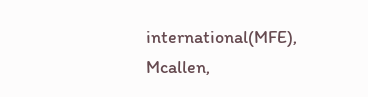international(MFE), Mcallen,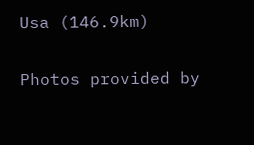Usa (146.9km)

Photos provided by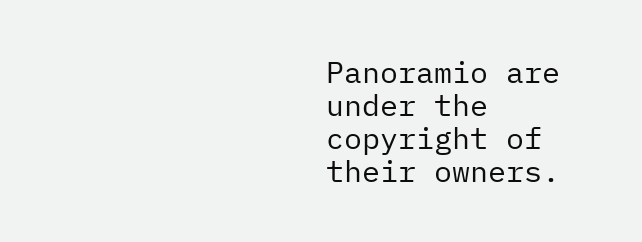Panoramio are under the copyright of their owners.